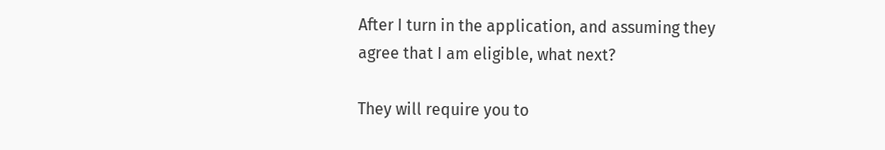After I turn in the application, and assuming they agree that I am eligible, what next?

They will require you to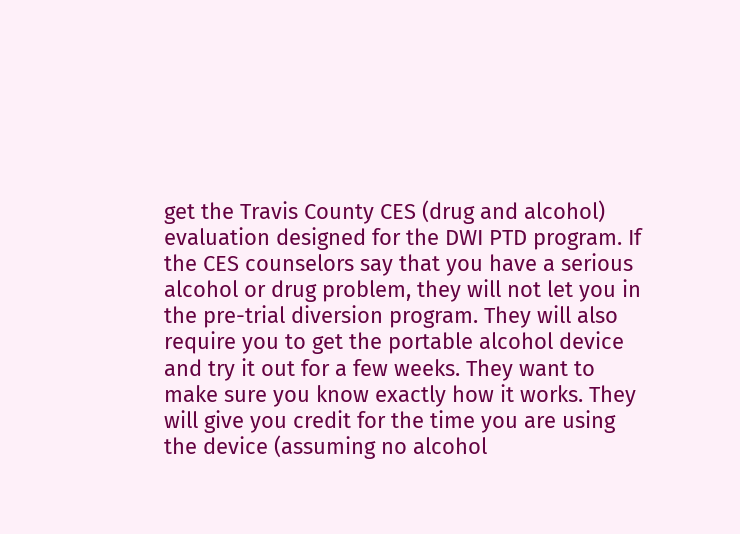get the Travis County CES (drug and alcohol) evaluation designed for the DWI PTD program. If the CES counselors say that you have a serious alcohol or drug problem, they will not let you in the pre-trial diversion program. They will also require you to get the portable alcohol device and try it out for a few weeks. They want to make sure you know exactly how it works. They will give you credit for the time you are using the device (assuming no alcohol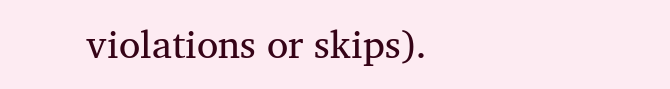violations or skips).